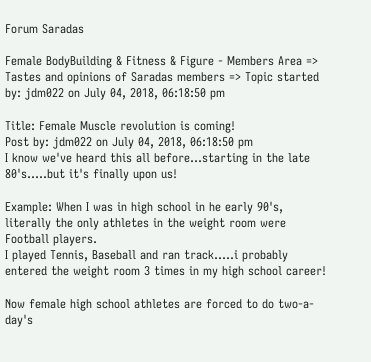Forum Saradas

Female BodyBuilding & Fitness & Figure - Members Area => Tastes and opinions of Saradas members => Topic started by: jdm022 on July 04, 2018, 06:18:50 pm

Title: Female Muscle revolution is coming!
Post by: jdm022 on July 04, 2018, 06:18:50 pm
I know we've heard this all before...starting in the late 80's.....but it's finally upon us!

Example: When I was in high school in he early 90's, literally the only athletes in the weight room were Football players.
I played Tennis, Baseball and ran track.....i probably entered the weight room 3 times in my high school career!

Now female high school athletes are forced to do two-a-day's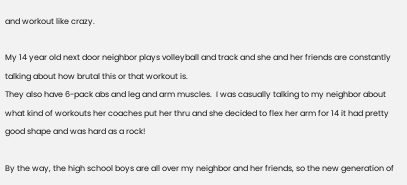and workout like crazy.

My 14 year old next door neighbor plays volleyball and track and she and her friends are constantly talking about how brutal this or that workout is.
They also have 6-pack abs and leg and arm muscles.  I was casually talking to my neighbor about what kind of workouts her coaches put her thru and she decided to flex her arm for 14 it had pretty good shape and was hard as a rock!

By the way, the high school boys are all over my neighbor and her friends, so the new generation of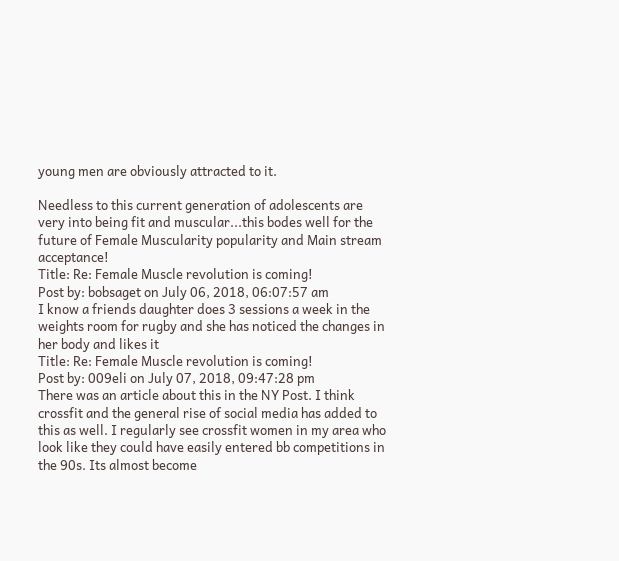young men are obviously attracted to it.

Needless to this current generation of adolescents are very into being fit and muscular...this bodes well for the future of Female Muscularity popularity and Main stream acceptance!
Title: Re: Female Muscle revolution is coming!
Post by: bobsaget on July 06, 2018, 06:07:57 am
I know a friends daughter does 3 sessions a week in the weights room for rugby and she has noticed the changes in her body and likes it
Title: Re: Female Muscle revolution is coming!
Post by: 009eli on July 07, 2018, 09:47:28 pm
There was an article about this in the NY Post. I think crossfit and the general rise of social media has added to this as well. I regularly see crossfit women in my area who look like they could have easily entered bb competitions in the 90s. Its almost become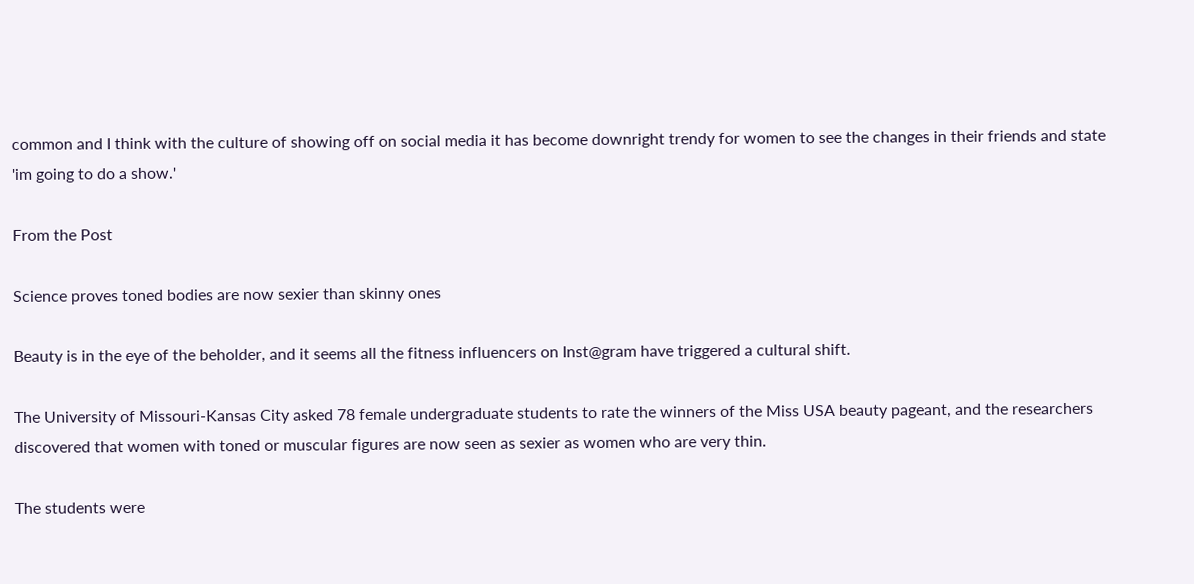common and I think with the culture of showing off on social media it has become downright trendy for women to see the changes in their friends and state 'im going to do a show.'

From the Post

Science proves toned bodies are now sexier than skinny ones

Beauty is in the eye of the beholder, and it seems all the fitness influencers on Inst@gram have triggered a cultural shift.

The University of Missouri-Kansas City asked 78 female undergraduate students to rate the winners of the Miss USA beauty pageant, and the researchers discovered that women with toned or muscular figures are now seen as sexier as women who are very thin.

The students were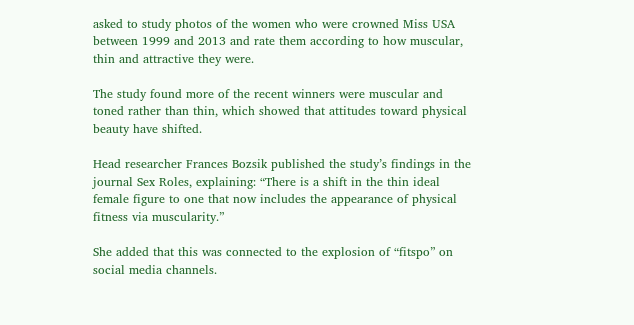asked to study photos of the women who were crowned Miss USA between 1999 and 2013 and rate them according to how muscular, thin and attractive they were.

The study found more of the recent winners were muscular and toned rather than thin, which showed that attitudes toward physical beauty have shifted.

Head researcher Frances Bozsik published the study’s findings in the journal Sex Roles, explaining: “There is a shift in the thin ideal female figure to one that now includes the appearance of physical fitness via muscularity.”

She added that this was connected to the explosion of “fitspo” on social media channels.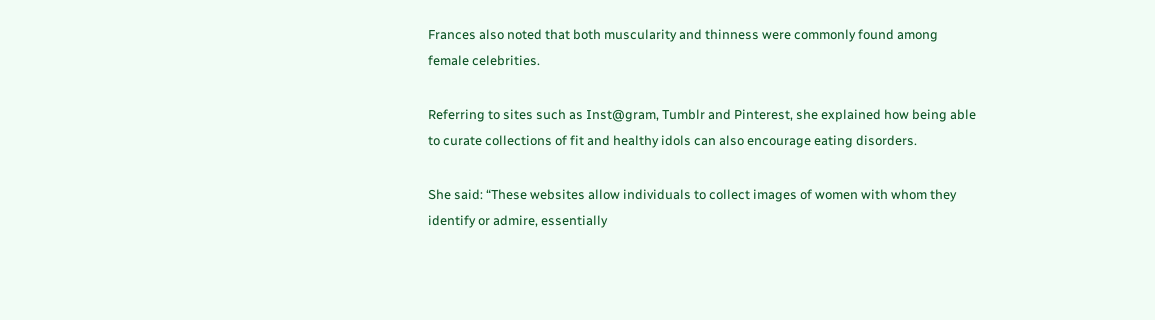Frances also noted that both muscularity and thinness were commonly found among female celebrities.

Referring to sites such as Inst@gram, Tumblr and Pinterest, she explained how being able to curate collections of fit and healthy idols can also encourage eating disorders.

She said: “These websites allow individuals to collect images of women with whom they identify or admire, essentially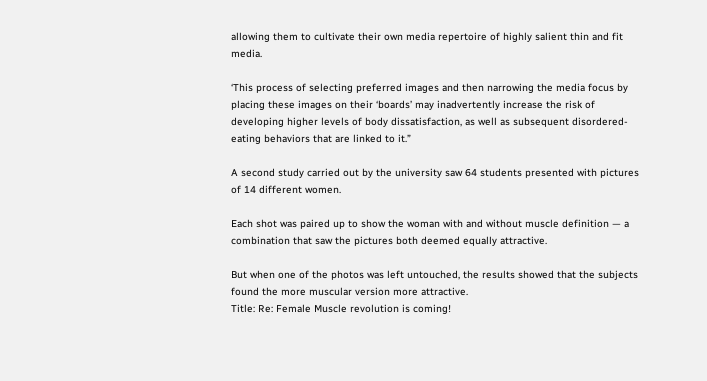allowing them to cultivate their own media repertoire of highly salient thin and fit media.

‘This process of selecting preferred images and then narrowing the media focus by placing these images on their ‘boards’ may inadvertently increase the risk of developing higher levels of body dissatisfaction, as well as subsequent disordered-eating behaviors that are linked to it.”

A second study carried out by the university saw 64 students presented with pictures of 14 different women.

Each shot was paired up to show the woman with and without muscle definition — a combination that saw the pictures both deemed equally attractive.

But when one of the photos was left untouched, the results showed that the subjects found the more muscular version more attractive.
Title: Re: Female Muscle revolution is coming!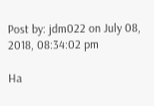Post by: jdm022 on July 08, 2018, 08:34:02 pm

Ha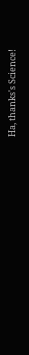Ha, thanks's Science!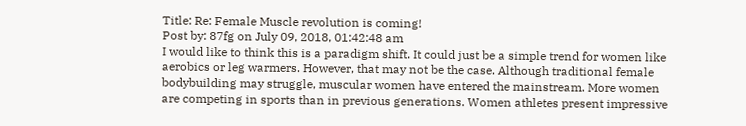Title: Re: Female Muscle revolution is coming!
Post by: 87fg on July 09, 2018, 01:42:48 am
I would like to think this is a paradigm shift. It could just be a simple trend for women like aerobics or leg warmers. However, that may not be the case. Although traditional female bodybuilding may struggle, muscular women have entered the mainstream. More women are competing in sports than in previous generations. Women athletes present impressive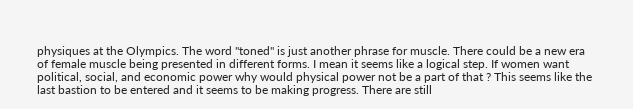physiques at the Olympics. The word "toned" is just another phrase for muscle. There could be a new era of female muscle being presented in different forms. I mean it seems like a logical step. If women want political, social, and economic power why would physical power not be a part of that ? This seems like the last bastion to be entered and it seems to be making progress. There are still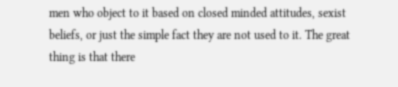men who object to it based on closed minded attitudes, sexist beliefs, or just the simple fact they are not used to it. The great thing is that there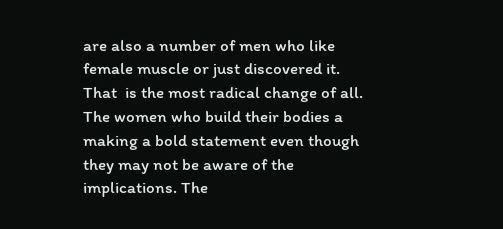are also a number of men who like female muscle or just discovered it. That  is the most radical change of all. The women who build their bodies a making a bold statement even though they may not be aware of the implications. The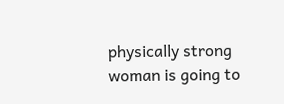physically strong woman is going to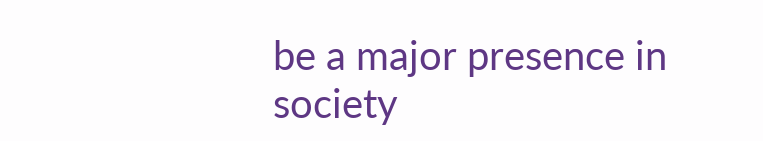be a major presence in society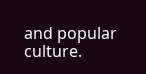and popular culture.